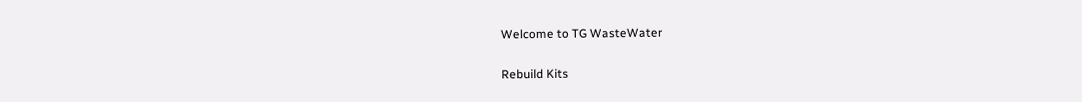Welcome to TG WasteWater

Rebuild Kits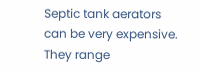Septic tank aerators can be very expensive. They range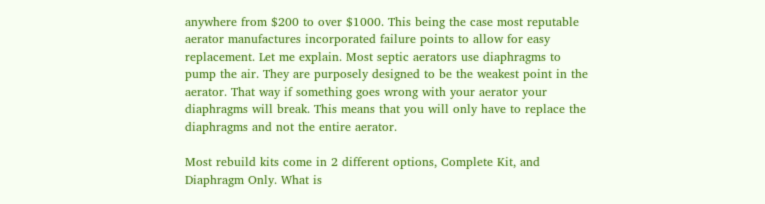anywhere from $200 to over $1000. This being the case most reputable aerator manufactures incorporated failure points to allow for easy replacement. Let me explain. Most septic aerators use diaphragms to pump the air. They are purposely designed to be the weakest point in the aerator. That way if something goes wrong with your aerator your diaphragms will break. This means that you will only have to replace the diaphragms and not the entire aerator.

Most rebuild kits come in 2 different options, Complete Kit, and Diaphragm Only. What is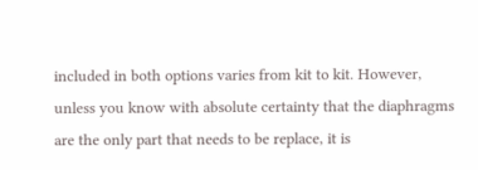included in both options varies from kit to kit. However, unless you know with absolute certainty that the diaphragms are the only part that needs to be replace, it is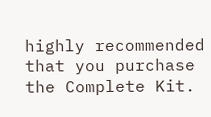highly recommended that you purchase the Complete Kit.